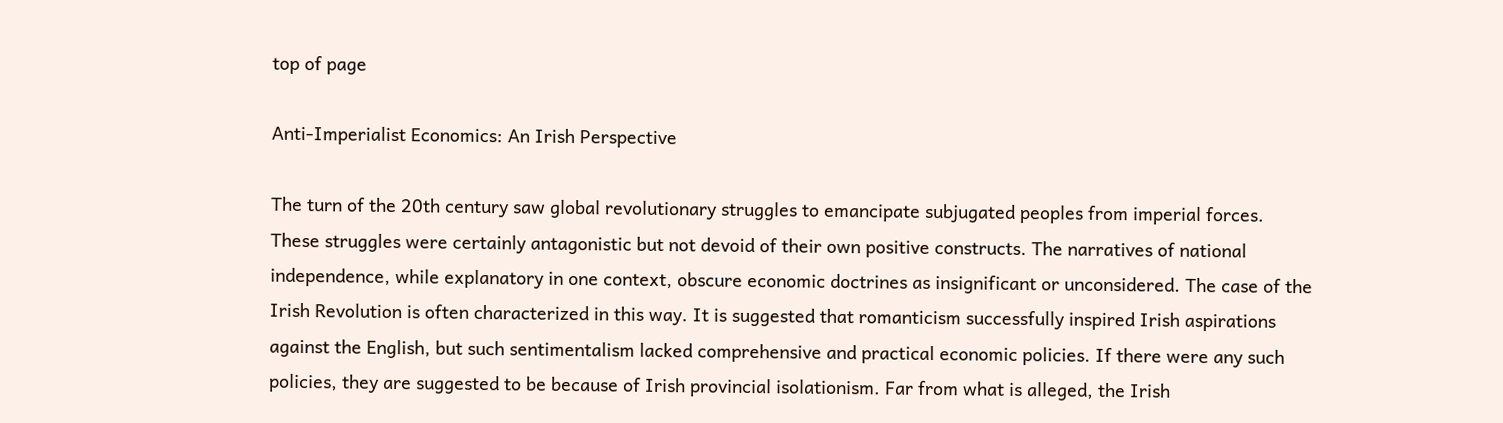top of page

Anti-Imperialist Economics: An Irish Perspective

The turn of the 20th century saw global revolutionary struggles to emancipate subjugated peoples from imperial forces. These struggles were certainly antagonistic but not devoid of their own positive constructs. The narratives of national independence, while explanatory in one context, obscure economic doctrines as insignificant or unconsidered. The case of the Irish Revolution is often characterized in this way. It is suggested that romanticism successfully inspired Irish aspirations against the English, but such sentimentalism lacked comprehensive and practical economic policies. If there were any such policies, they are suggested to be because of Irish provincial isolationism. Far from what is alleged, the Irish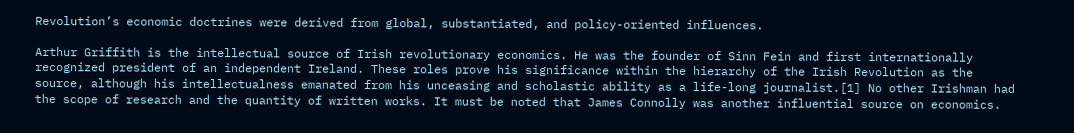Revolution’s economic doctrines were derived from global, substantiated, and policy-oriented influences.

Arthur Griffith is the intellectual source of Irish revolutionary economics. He was the founder of Sinn Fein and first internationally recognized president of an independent Ireland. These roles prove his significance within the hierarchy of the Irish Revolution as the source, although his intellectualness emanated from his unceasing and scholastic ability as a life-long journalist.[1] No other Irishman had the scope of research and the quantity of written works. It must be noted that James Connolly was another influential source on economics.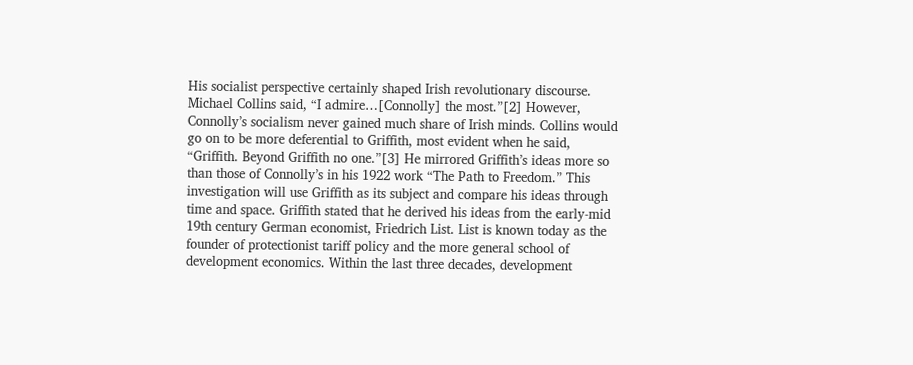His socialist perspective certainly shaped Irish revolutionary discourse. Michael Collins said, “I admire…[Connolly] the most.”[2] However, Connolly’s socialism never gained much share of Irish minds. Collins would go on to be more deferential to Griffith, most evident when he said, “Griffith. Beyond Griffith no one.”[3] He mirrored Griffith’s ideas more so than those of Connolly’s in his 1922 work “The Path to Freedom.” This investigation will use Griffith as its subject and compare his ideas through time and space. Griffith stated that he derived his ideas from the early-mid 19th century German economist, Friedrich List. List is known today as the founder of protectionist tariff policy and the more general school of development economics. Within the last three decades, development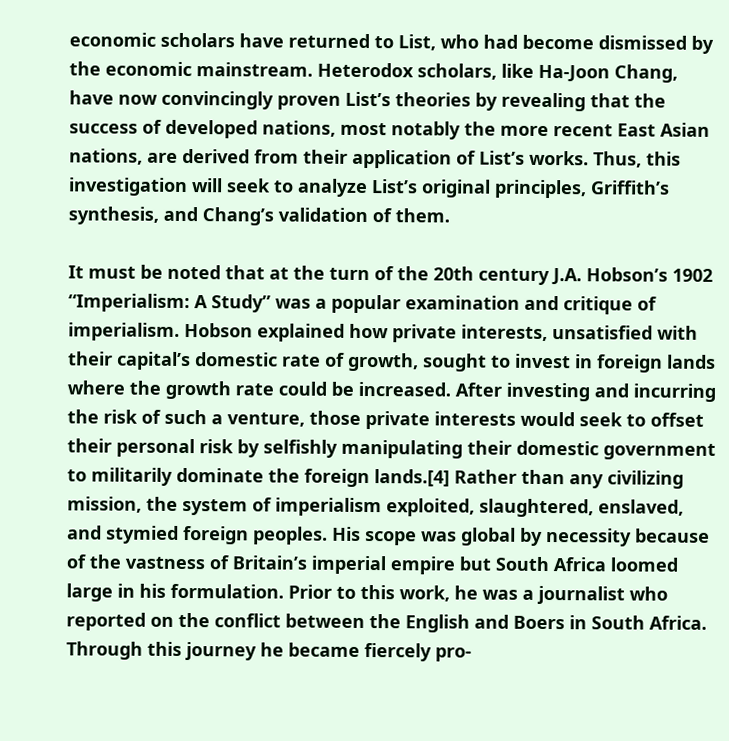economic scholars have returned to List, who had become dismissed by the economic mainstream. Heterodox scholars, like Ha-Joon Chang, have now convincingly proven List’s theories by revealing that the success of developed nations, most notably the more recent East Asian nations, are derived from their application of List’s works. Thus, this investigation will seek to analyze List’s original principles, Griffith’s synthesis, and Chang’s validation of them.

It must be noted that at the turn of the 20th century J.A. Hobson’s 1902 “Imperialism: A Study” was a popular examination and critique of imperialism. Hobson explained how private interests, unsatisfied with their capital’s domestic rate of growth, sought to invest in foreign lands where the growth rate could be increased. After investing and incurring the risk of such a venture, those private interests would seek to offset their personal risk by selfishly manipulating their domestic government to militarily dominate the foreign lands.[4] Rather than any civilizing mission, the system of imperialism exploited, slaughtered, enslaved, and stymied foreign peoples. His scope was global by necessity because of the vastness of Britain’s imperial empire but South Africa loomed large in his formulation. Prior to this work, he was a journalist who reported on the conflict between the English and Boers in South Africa. Through this journey he became fiercely pro-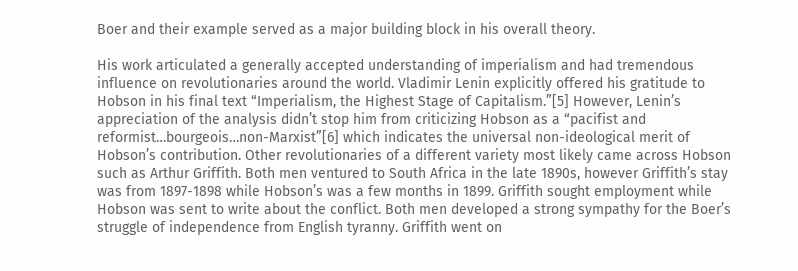Boer and their example served as a major building block in his overall theory.

His work articulated a generally accepted understanding of imperialism and had tremendous influence on revolutionaries around the world. Vladimir Lenin explicitly offered his gratitude to Hobson in his final text “Imperialism, the Highest Stage of Capitalism.”[5] However, Lenin’s appreciation of the analysis didn’t stop him from criticizing Hobson as a “pacifist and reformist…bourgeois…non-Marxist”[6] which indicates the universal non-ideological merit of Hobson’s contribution. Other revolutionaries of a different variety most likely came across Hobson such as Arthur Griffith. Both men ventured to South Africa in the late 1890s, however Griffith’s stay was from 1897-1898 while Hobson’s was a few months in 1899. Griffith sought employment while Hobson was sent to write about the conflict. Both men developed a strong sympathy for the Boer’s struggle of independence from English tyranny. Griffith went on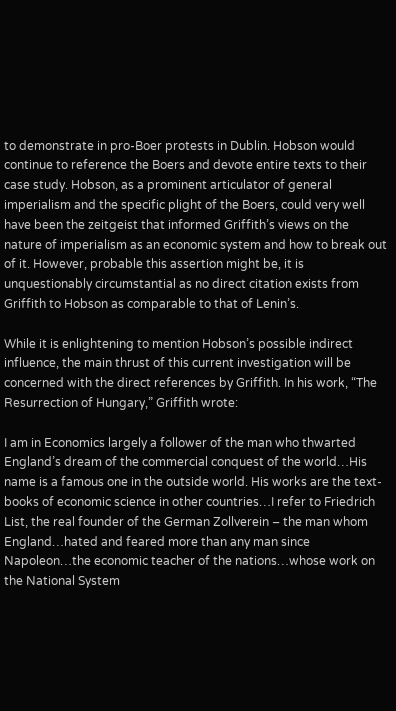to demonstrate in pro-Boer protests in Dublin. Hobson would continue to reference the Boers and devote entire texts to their case study. Hobson, as a prominent articulator of general imperialism and the specific plight of the Boers, could very well have been the zeitgeist that informed Griffith’s views on the nature of imperialism as an economic system and how to break out of it. However, probable this assertion might be, it is unquestionably circumstantial as no direct citation exists from Griffith to Hobson as comparable to that of Lenin’s.

While it is enlightening to mention Hobson’s possible indirect influence, the main thrust of this current investigation will be concerned with the direct references by Griffith. In his work, “The Resurrection of Hungary,” Griffith wrote:

I am in Economics largely a follower of the man who thwarted England’s dream of the commercial conquest of the world…His name is a famous one in the outside world. His works are the text-books of economic science in other countries…I refer to Friedrich List, the real founder of the German Zollverein – the man whom England…hated and feared more than any man since Napoleon…the economic teacher of the nations…whose work on the National System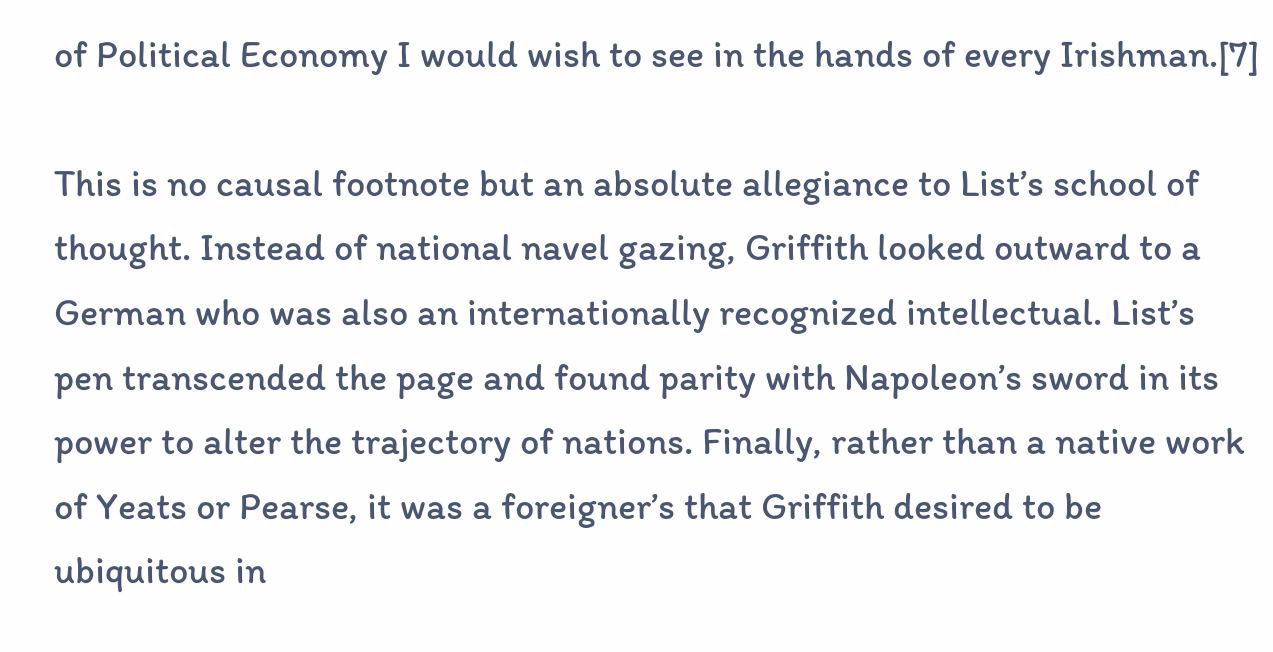of Political Economy I would wish to see in the hands of every Irishman.[7]

This is no causal footnote but an absolute allegiance to List’s school of thought. Instead of national navel gazing, Griffith looked outward to a German who was also an internationally recognized intellectual. List’s pen transcended the page and found parity with Napoleon’s sword in its power to alter the trajectory of nations. Finally, rather than a native work of Yeats or Pearse, it was a foreigner’s that Griffith desired to be ubiquitous in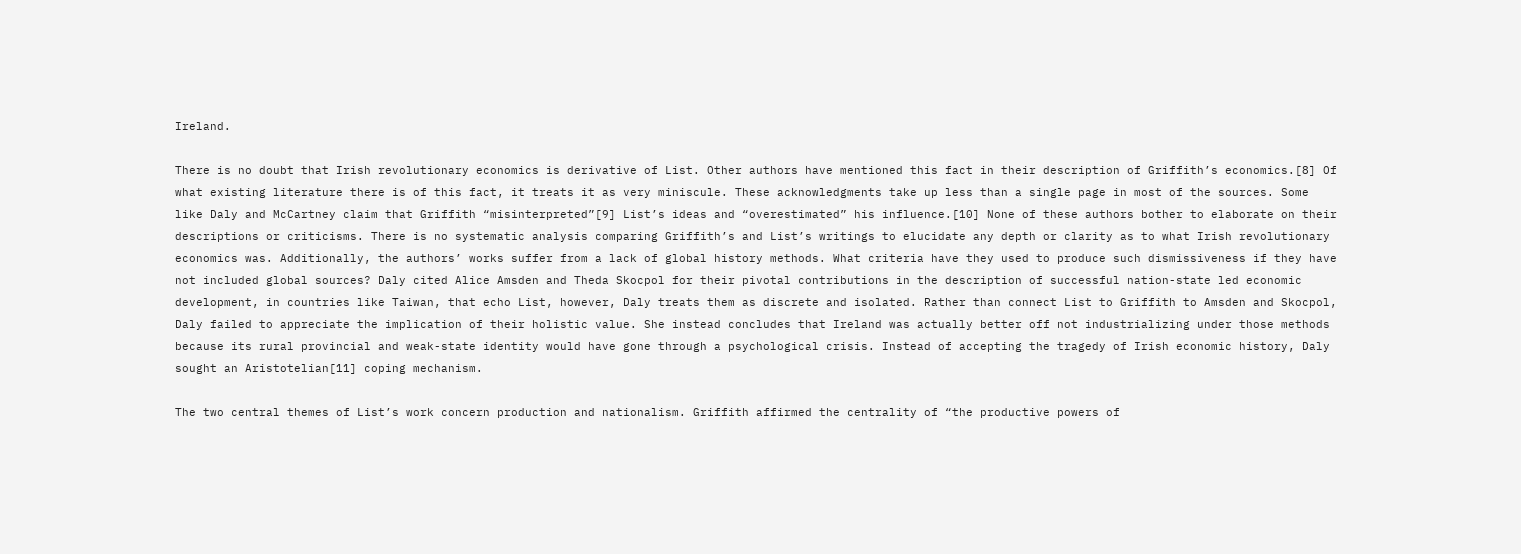Ireland.

There is no doubt that Irish revolutionary economics is derivative of List. Other authors have mentioned this fact in their description of Griffith’s economics.[8] Of what existing literature there is of this fact, it treats it as very miniscule. These acknowledgments take up less than a single page in most of the sources. Some like Daly and McCartney claim that Griffith “misinterpreted”[9] List’s ideas and “overestimated” his influence.[10] None of these authors bother to elaborate on their descriptions or criticisms. There is no systematic analysis comparing Griffith’s and List’s writings to elucidate any depth or clarity as to what Irish revolutionary economics was. Additionally, the authors’ works suffer from a lack of global history methods. What criteria have they used to produce such dismissiveness if they have not included global sources? Daly cited Alice Amsden and Theda Skocpol for their pivotal contributions in the description of successful nation-state led economic development, in countries like Taiwan, that echo List, however, Daly treats them as discrete and isolated. Rather than connect List to Griffith to Amsden and Skocpol, Daly failed to appreciate the implication of their holistic value. She instead concludes that Ireland was actually better off not industrializing under those methods because its rural provincial and weak-state identity would have gone through a psychological crisis. Instead of accepting the tragedy of Irish economic history, Daly sought an Aristotelian[11] coping mechanism.

The two central themes of List’s work concern production and nationalism. Griffith affirmed the centrality of “the productive powers of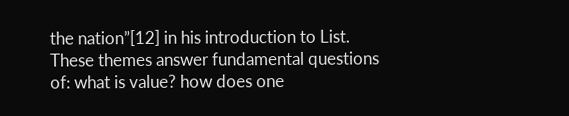the nation”[12] in his introduction to List. These themes answer fundamental questions of: what is value? how does one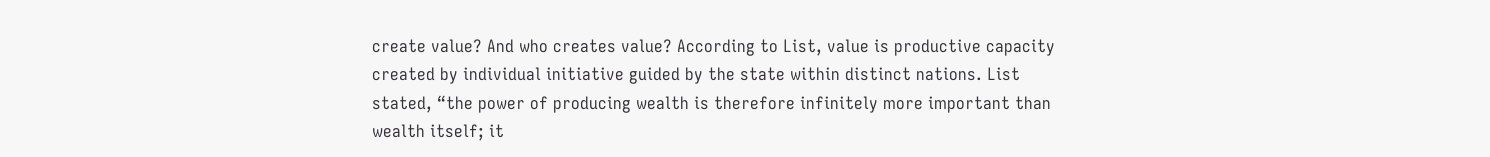create value? And who creates value? According to List, value is productive capacity created by individual initiative guided by the state within distinct nations. List stated, “the power of producing wealth is therefore infinitely more important than wealth itself; it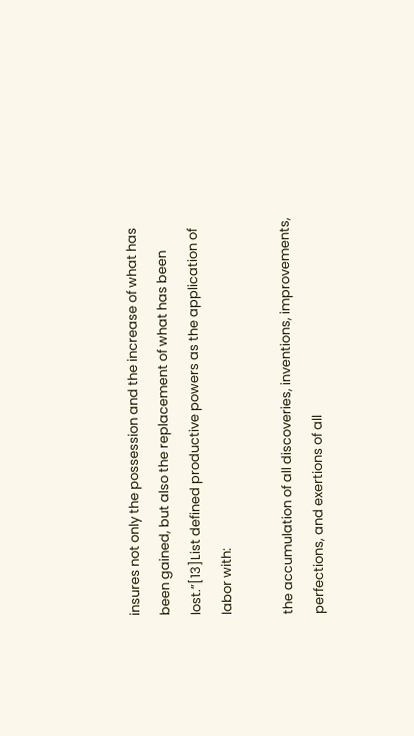insures not only the possession and the increase of what has been gained, but also the replacement of what has been lost.”[13]List defined productive powers as the application of labor with:

the accumulation of all discoveries, inventions, improvements, perfections, and exertions of all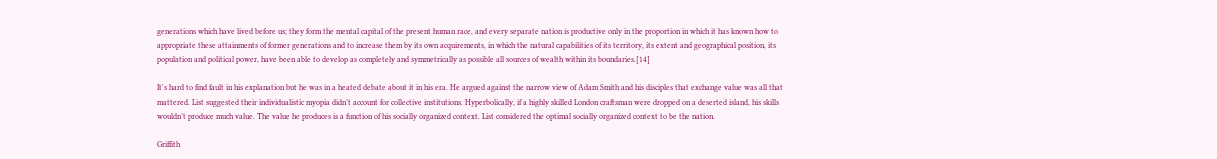generations which have lived before us; they form the mental capital of the present human race, and every separate nation is productive only in the proportion in which it has known how to appropriate these attainments of former generations and to increase them by its own acquirements, in which the natural capabilities of its territory, its extent and geographical position, its population and political power, have been able to develop as completely and symmetrically as possible all sources of wealth within its boundaries.[14]

It's hard to find fault in his explanation but he was in a heated debate about it in his era. He argued against the narrow view of Adam Smith and his disciples that exchange value was all that mattered. List suggested their individualistic myopia didn’t account for collective institutions. Hyperbolically, if a highly skilled London craftsman were dropped on a deserted island, his skills wouldn’t produce much value. The value he produces is a function of his socially organized context. List considered the optimal socially organized context to be the nation.

Griffith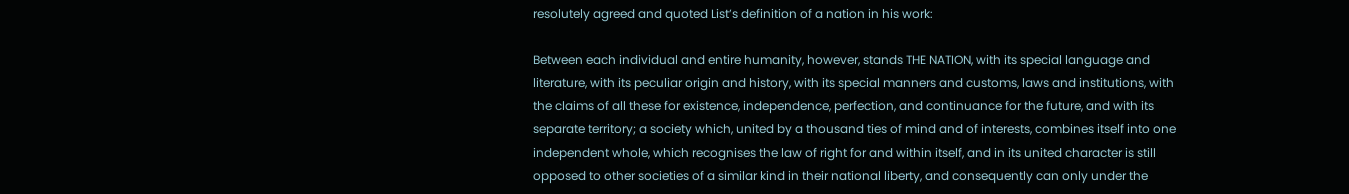resolutely agreed and quoted List’s definition of a nation in his work:

Between each individual and entire humanity, however, stands THE NATION, with its special language and literature, with its peculiar origin and history, with its special manners and customs, laws and institutions, with the claims of all these for existence, independence, perfection, and continuance for the future, and with its separate territory; a society which, united by a thousand ties of mind and of interests, combines itself into one independent whole, which recognises the law of right for and within itself, and in its united character is still opposed to other societies of a similar kind in their national liberty, and consequently can only under the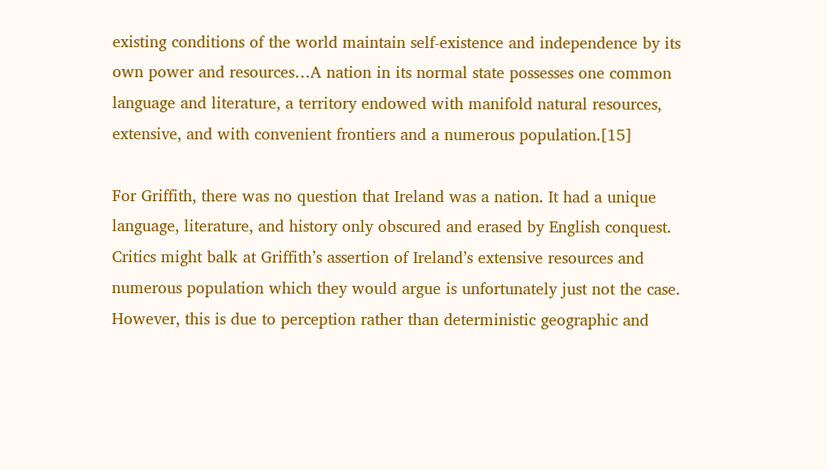existing conditions of the world maintain self-existence and independence by its own power and resources…A nation in its normal state possesses one common language and literature, a territory endowed with manifold natural resources, extensive, and with convenient frontiers and a numerous population.[15]

For Griffith, there was no question that Ireland was a nation. It had a unique language, literature, and history only obscured and erased by English conquest. Critics might balk at Griffith’s assertion of Ireland’s extensive resources and numerous population which they would argue is unfortunately just not the case. However, this is due to perception rather than deterministic geographic and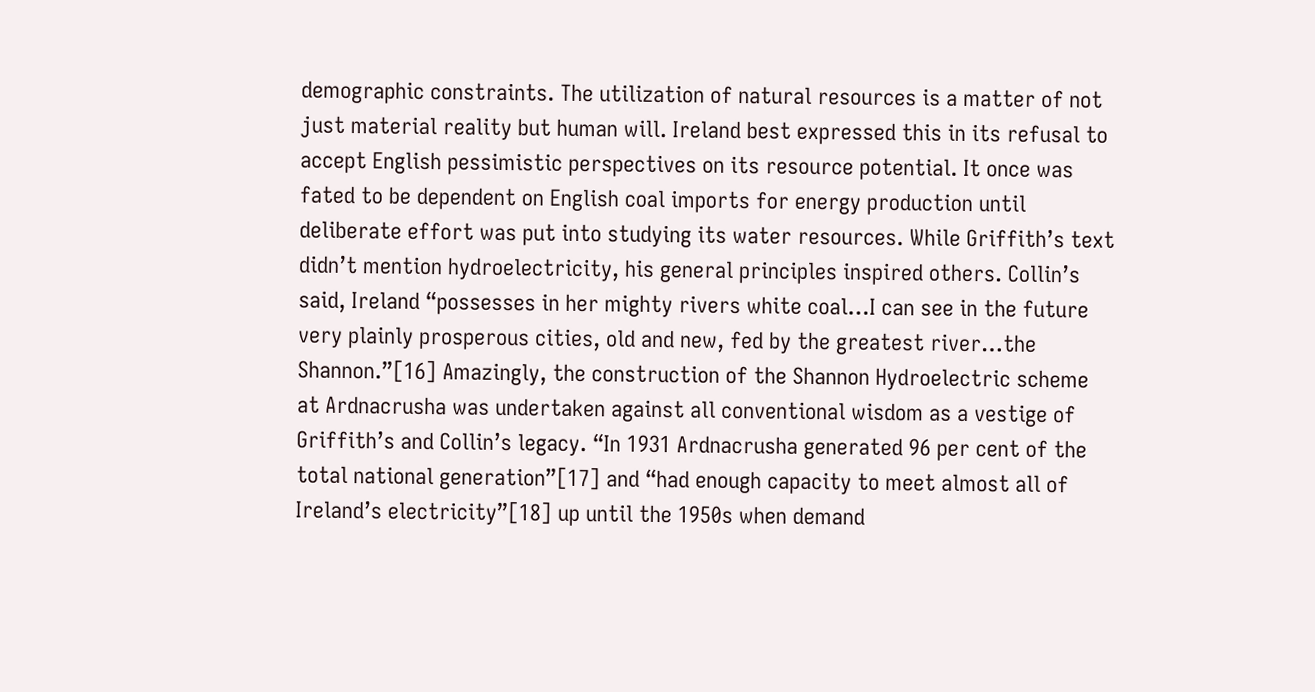demographic constraints. The utilization of natural resources is a matter of not just material reality but human will. Ireland best expressed this in its refusal to accept English pessimistic perspectives on its resource potential. It once was fated to be dependent on English coal imports for energy production until deliberate effort was put into studying its water resources. While Griffith’s text didn’t mention hydroelectricity, his general principles inspired others. Collin’s said, Ireland “possesses in her mighty rivers white coal…I can see in the future very plainly prosperous cities, old and new, fed by the greatest river…the Shannon.”[16] Amazingly, the construction of the Shannon Hydroelectric scheme at Ardnacrusha was undertaken against all conventional wisdom as a vestige of Griffith’s and Collin’s legacy. “In 1931 Ardnacrusha generated 96 per cent of the total national generation”[17] and “had enough capacity to meet almost all of Ireland’s electricity”[18] up until the 1950s when demand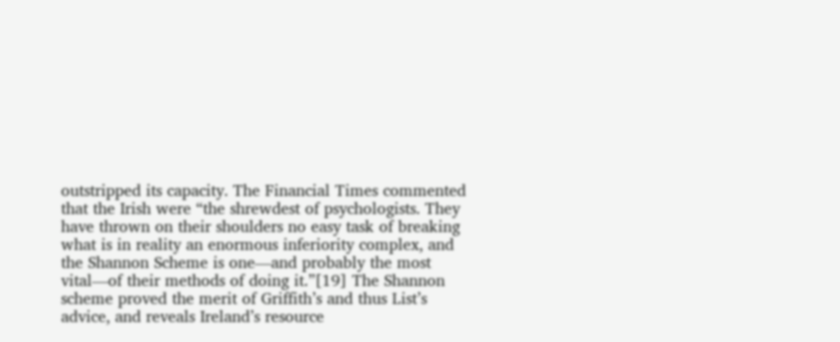outstripped its capacity. The Financial Times commented that the Irish were “the shrewdest of psychologists. They have thrown on their shoulders no easy task of breaking what is in reality an enormous inferiority complex, and the Shannon Scheme is one—and probably the most vital—of their methods of doing it.”[19] The Shannon scheme proved the merit of Griffith’s and thus List’s advice, and reveals Ireland’s resource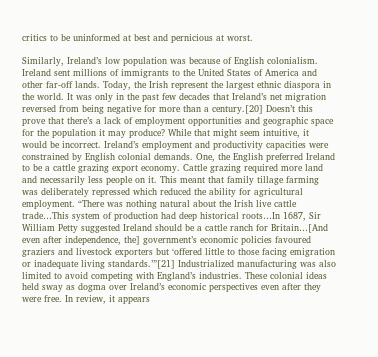critics to be uninformed at best and pernicious at worst.

Similarly, Ireland’s low population was because of English colonialism. Ireland sent millions of immigrants to the United States of America and other far-off lands. Today, the Irish represent the largest ethnic diaspora in the world. It was only in the past few decades that Ireland’s net migration reversed from being negative for more than a century.[20] Doesn’t this prove that there’s a lack of employment opportunities and geographic space for the population it may produce? While that might seem intuitive, it would be incorrect. Ireland’s employment and productivity capacities were constrained by English colonial demands. One, the English preferred Ireland to be a cattle grazing export economy. Cattle grazing required more land and necessarily less people on it. This meant that family tillage farming was deliberately repressed which reduced the ability for agricultural employment. “There was nothing natural about the Irish live cattle trade…This system of production had deep historical roots…In 1687, Sir William Petty suggested Ireland should be a cattle ranch for Britain…[And even after independence, the] government’s economic policies favoured graziers and livestock exporters but ‘offered little to those facing emigration or inadequate living standards.’”[21] Industrialized manufacturing was also limited to avoid competing with England’s industries. These colonial ideas held sway as dogma over Ireland’s economic perspectives even after they were free. In review, it appears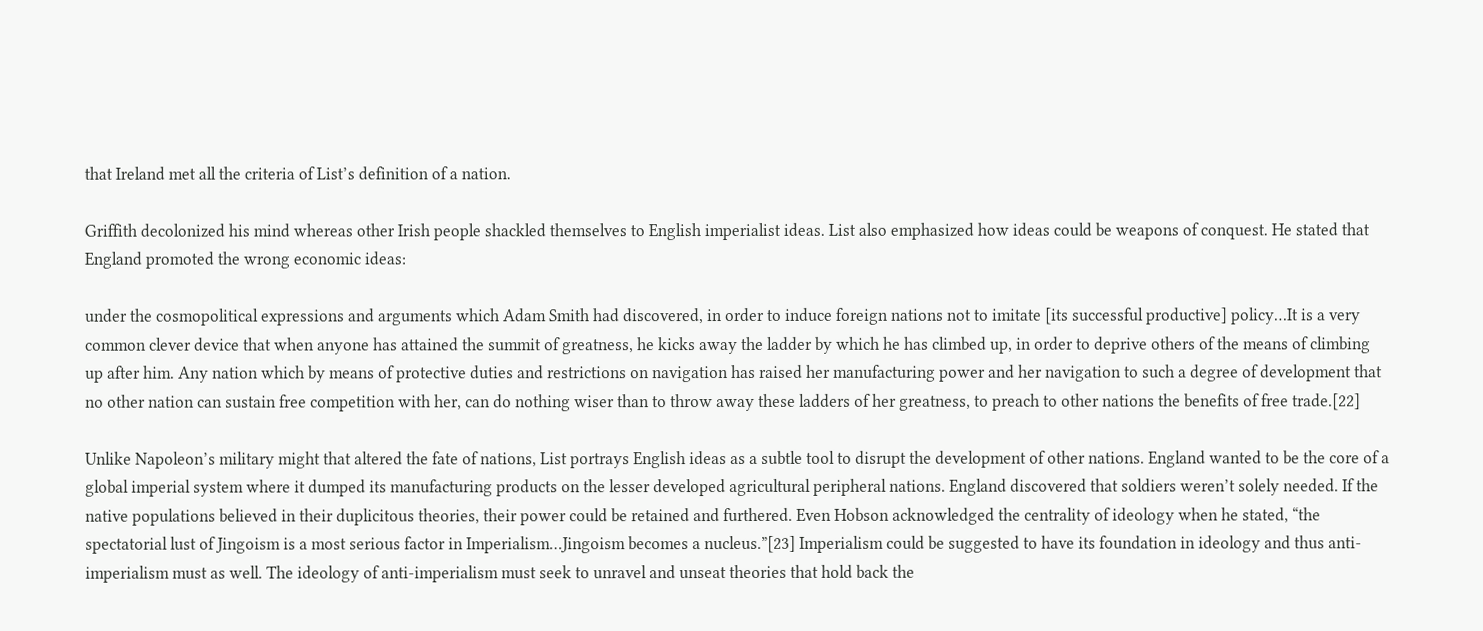that Ireland met all the criteria of List’s definition of a nation.

Griffith decolonized his mind whereas other Irish people shackled themselves to English imperialist ideas. List also emphasized how ideas could be weapons of conquest. He stated that England promoted the wrong economic ideas:

under the cosmopolitical expressions and arguments which Adam Smith had discovered, in order to induce foreign nations not to imitate [its successful productive] policy…It is a very common clever device that when anyone has attained the summit of greatness, he kicks away the ladder by which he has climbed up, in order to deprive others of the means of climbing up after him. Any nation which by means of protective duties and restrictions on navigation has raised her manufacturing power and her navigation to such a degree of development that no other nation can sustain free competition with her, can do nothing wiser than to throw away these ladders of her greatness, to preach to other nations the benefits of free trade.[22]

Unlike Napoleon’s military might that altered the fate of nations, List portrays English ideas as a subtle tool to disrupt the development of other nations. England wanted to be the core of a global imperial system where it dumped its manufacturing products on the lesser developed agricultural peripheral nations. England discovered that soldiers weren’t solely needed. If the native populations believed in their duplicitous theories, their power could be retained and furthered. Even Hobson acknowledged the centrality of ideology when he stated, “the spectatorial lust of Jingoism is a most serious factor in Imperialism…Jingoism becomes a nucleus.”[23] Imperialism could be suggested to have its foundation in ideology and thus anti-imperialism must as well. The ideology of anti-imperialism must seek to unravel and unseat theories that hold back the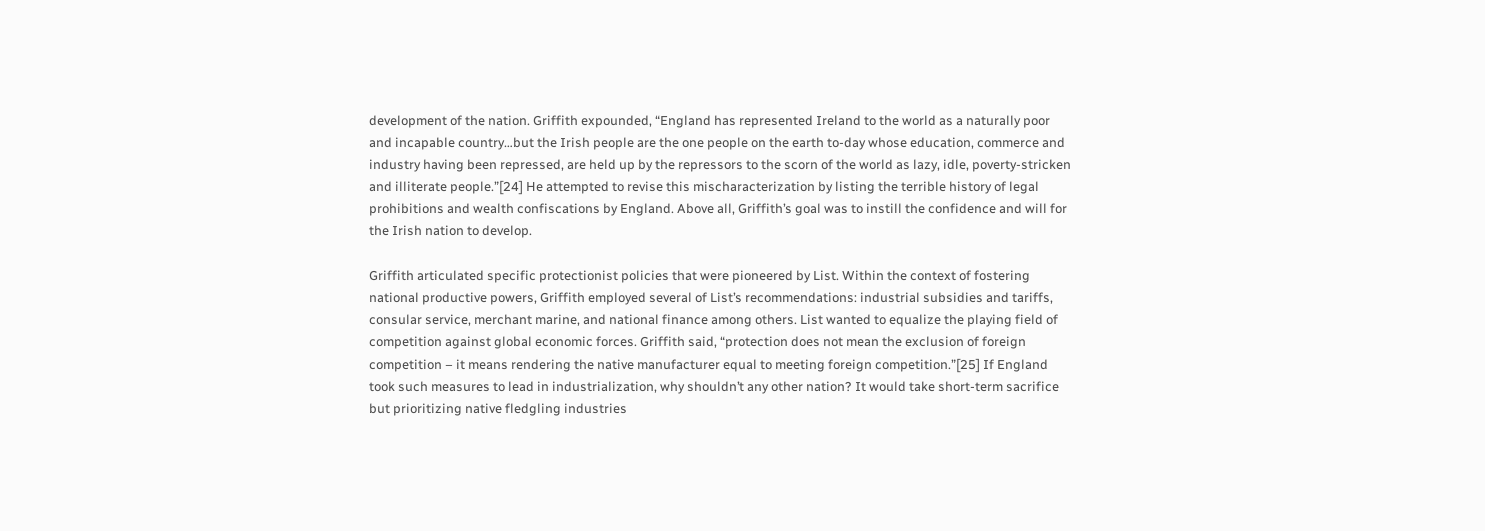development of the nation. Griffith expounded, “England has represented Ireland to the world as a naturally poor and incapable country…but the Irish people are the one people on the earth to-day whose education, commerce and industry having been repressed, are held up by the repressors to the scorn of the world as lazy, idle, poverty-stricken and illiterate people.”[24] He attempted to revise this mischaracterization by listing the terrible history of legal prohibitions and wealth confiscations by England. Above all, Griffith’s goal was to instill the confidence and will for the Irish nation to develop.

Griffith articulated specific protectionist policies that were pioneered by List. Within the context of fostering national productive powers, Griffith employed several of List’s recommendations: industrial subsidies and tariffs, consular service, merchant marine, and national finance among others. List wanted to equalize the playing field of competition against global economic forces. Griffith said, “protection does not mean the exclusion of foreign competition – it means rendering the native manufacturer equal to meeting foreign competition.”[25] If England took such measures to lead in industrialization, why shouldn’t any other nation? It would take short-term sacrifice but prioritizing native fledgling industries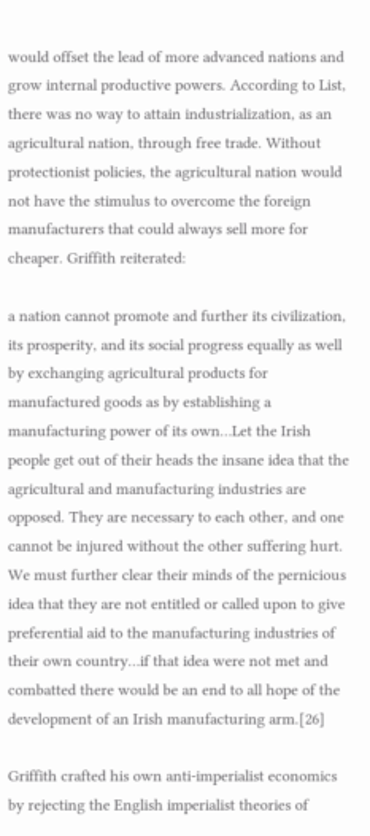would offset the lead of more advanced nations and grow internal productive powers. According to List, there was no way to attain industrialization, as an agricultural nation, through free trade. Without protectionist policies, the agricultural nation would not have the stimulus to overcome the foreign manufacturers that could always sell more for cheaper. Griffith reiterated:

a nation cannot promote and further its civilization, its prosperity, and its social progress equally as well by exchanging agricultural products for manufactured goods as by establishing a manufacturing power of its own…Let the Irish people get out of their heads the insane idea that the agricultural and manufacturing industries are opposed. They are necessary to each other, and one cannot be injured without the other suffering hurt. We must further clear their minds of the pernicious idea that they are not entitled or called upon to give preferential aid to the manufacturing industries of their own country…if that idea were not met and combatted there would be an end to all hope of the development of an Irish manufacturing arm.[26]

Griffith crafted his own anti-imperialist economics by rejecting the English imperialist theories of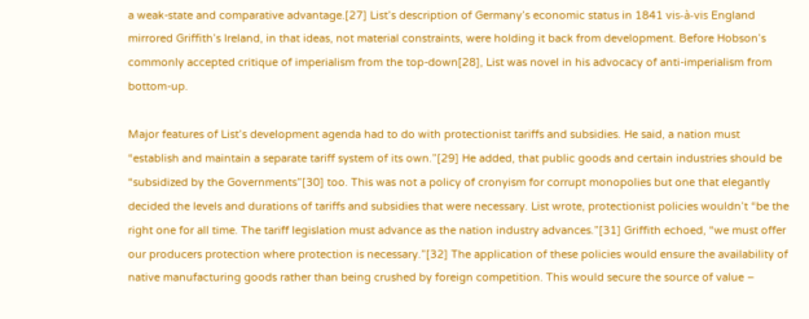a weak-state and comparative advantage.[27] List’s description of Germany’s economic status in 1841 vis-à-vis England mirrored Griffith’s Ireland, in that ideas, not material constraints, were holding it back from development. Before Hobson’s commonly accepted critique of imperialism from the top-down[28], List was novel in his advocacy of anti-imperialism from bottom-up.

Major features of List’s development agenda had to do with protectionist tariffs and subsidies. He said, a nation must “establish and maintain a separate tariff system of its own.”[29] He added, that public goods and certain industries should be “subsidized by the Governments”[30] too. This was not a policy of cronyism for corrupt monopolies but one that elegantly decided the levels and durations of tariffs and subsidies that were necessary. List wrote, protectionist policies wouldn’t “be the right one for all time. The tariff legislation must advance as the nation industry advances.”[31] Griffith echoed, “we must offer our producers protection where protection is necessary.”[32] The application of these policies would ensure the availability of native manufacturing goods rather than being crushed by foreign competition. This would secure the source of value –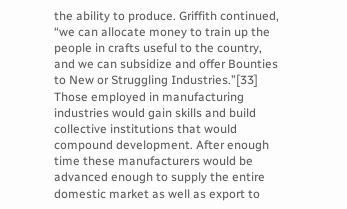the ability to produce. Griffith continued, “we can allocate money to train up the people in crafts useful to the country, and we can subsidize and offer Bounties to New or Struggling Industries.”[33] Those employed in manufacturing industries would gain skills and build collective institutions that would compound development. After enough time these manufacturers would be advanced enough to supply the entire domestic market as well as export to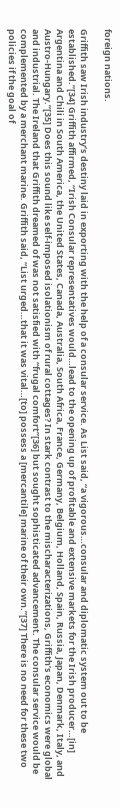foreign nations.

Griffith saw Irish industry’s destiny laid in exporting with the help of a consular service. As List said, “a vigorous…consular and diplomatic system out to be established.”[34] Griffith affirmed, “Irish Consular representatives would…lead to the opening up of profitable and extensive markets for the Irish producer…[in] Argentina and Chili in South America, the United States, Canada, Australia, South Africa, France, Germany, Belgium, Holland, Spain, Russia, Japan, Denmark, Italy, and Austro-Hungary.”[35] Does this sound like self-imposed isolationism of rural cottages? In stark contrast to the mischaracterizations, Griffith’s economics were global and industrial. The Ireland that Griffith dreamed of was not satisfied with “frugal comfort”[36] but sought sophisticated advancement. The consular service would be complemented by a merchant marine. Griffith said, “List urged…that it was vital…[to] possess a [mercantile] marine of their own.”[37] There is no need for these two policies if the goal of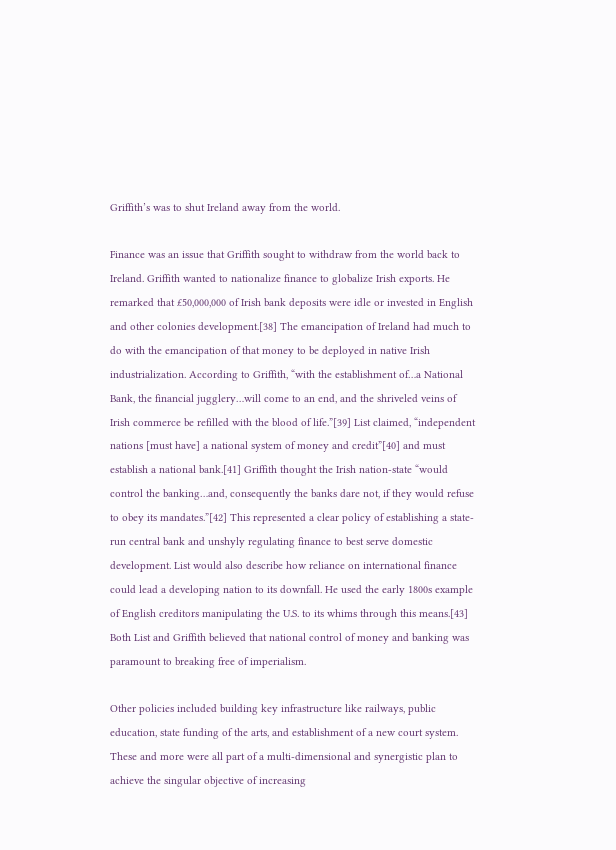Griffith’s was to shut Ireland away from the world.

Finance was an issue that Griffith sought to withdraw from the world back to Ireland. Griffith wanted to nationalize finance to globalize Irish exports. He remarked that £50,000,000 of Irish bank deposits were idle or invested in English and other colonies development.[38] The emancipation of Ireland had much to do with the emancipation of that money to be deployed in native Irish industrialization. According to Griffith, “with the establishment of…a National Bank, the financial jugglery…will come to an end, and the shriveled veins of Irish commerce be refilled with the blood of life.”[39] List claimed, “independent nations [must have] a national system of money and credit”[40] and must establish a national bank.[41] Griffith thought the Irish nation-state “would control the banking…and, consequently the banks dare not, if they would refuse to obey its mandates.”[42] This represented a clear policy of establishing a state-run central bank and unshyly regulating finance to best serve domestic development. List would also describe how reliance on international finance could lead a developing nation to its downfall. He used the early 1800s example of English creditors manipulating the U.S. to its whims through this means.[43] Both List and Griffith believed that national control of money and banking was paramount to breaking free of imperialism.

Other policies included building key infrastructure like railways, public education, state funding of the arts, and establishment of a new court system. These and more were all part of a multi-dimensional and synergistic plan to achieve the singular objective of increasing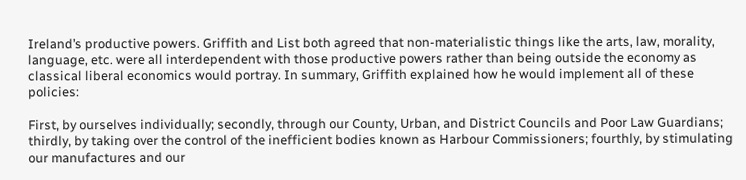Ireland’s productive powers. Griffith and List both agreed that non-materialistic things like the arts, law, morality, language, etc. were all interdependent with those productive powers rather than being outside the economy as classical liberal economics would portray. In summary, Griffith explained how he would implement all of these policies:

First, by ourselves individually; secondly, through our County, Urban, and District Councils and Poor Law Guardians; thirdly, by taking over the control of the inefficient bodies known as Harbour Commissioners; fourthly, by stimulating our manufactures and our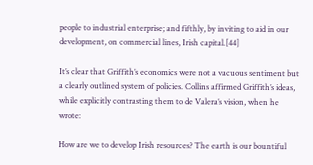people to industrial enterprise; and fifthly, by inviting to aid in our development, on commercial lines, Irish capital.[44]

It’s clear that Griffith’s economics were not a vacuous sentiment but a clearly outlined system of policies. Collins affirmed Griffith’s ideas, while explicitly contrasting them to de Valera’s vision, when he wrote:

How are we to develop Irish resources? The earth is our bountiful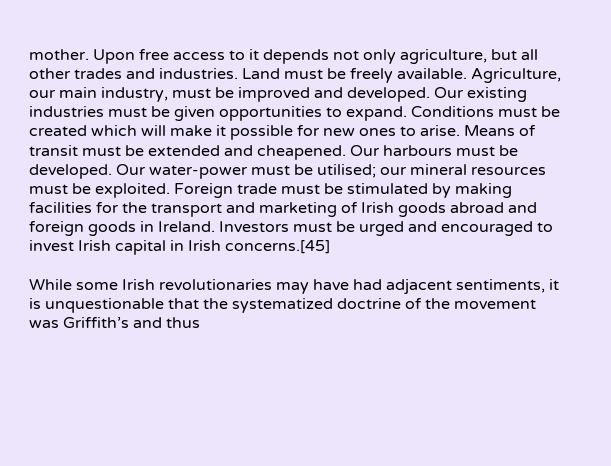mother. Upon free access to it depends not only agriculture, but all other trades and industries. Land must be freely available. Agriculture, our main industry, must be improved and developed. Our existing industries must be given opportunities to expand. Conditions must be created which will make it possible for new ones to arise. Means of transit must be extended and cheapened. Our harbours must be developed. Our water-power must be utilised; our mineral resources must be exploited. Foreign trade must be stimulated by making facilities for the transport and marketing of Irish goods abroad and foreign goods in Ireland. Investors must be urged and encouraged to invest Irish capital in Irish concerns.[45]

While some Irish revolutionaries may have had adjacent sentiments, it is unquestionable that the systematized doctrine of the movement was Griffith’s and thus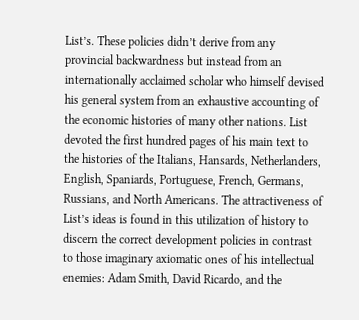List’s. These policies didn’t derive from any provincial backwardness but instead from an internationally acclaimed scholar who himself devised his general system from an exhaustive accounting of the economic histories of many other nations. List devoted the first hundred pages of his main text to the histories of the Italians, Hansards, Netherlanders, English, Spaniards, Portuguese, French, Germans, Russians, and North Americans. The attractiveness of List’s ideas is found in this utilization of history to discern the correct development policies in contrast to those imaginary axiomatic ones of his intellectual enemies: Adam Smith, David Ricardo, and the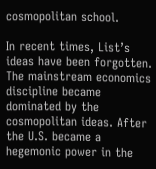cosmopolitan school.

In recent times, List’s ideas have been forgotten. The mainstream economics discipline became dominated by the cosmopolitan ideas. After the U.S. became a hegemonic power in the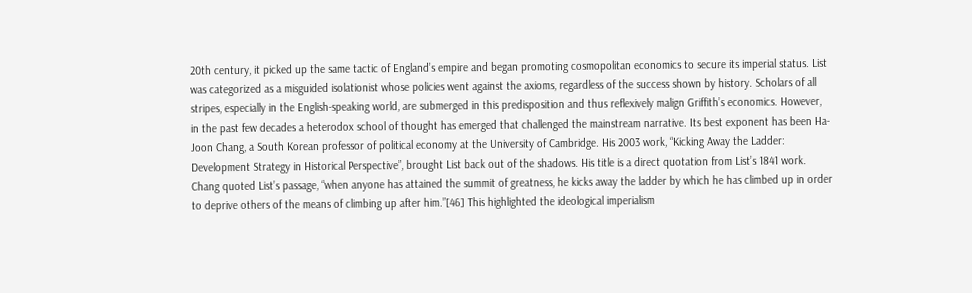20th century, it picked up the same tactic of England’s empire and began promoting cosmopolitan economics to secure its imperial status. List was categorized as a misguided isolationist whose policies went against the axioms, regardless of the success shown by history. Scholars of all stripes, especially in the English-speaking world, are submerged in this predisposition and thus reflexively malign Griffith’s economics. However, in the past few decades a heterodox school of thought has emerged that challenged the mainstream narrative. Its best exponent has been Ha-Joon Chang, a South Korean professor of political economy at the University of Cambridge. His 2003 work, “Kicking Away the Ladder: Development Strategy in Historical Perspective”, brought List back out of the shadows. His title is a direct quotation from List’s 1841 work. Chang quoted List’s passage, “when anyone has attained the summit of greatness, he kicks away the ladder by which he has climbed up in order to deprive others of the means of climbing up after him.”[46] This highlighted the ideological imperialism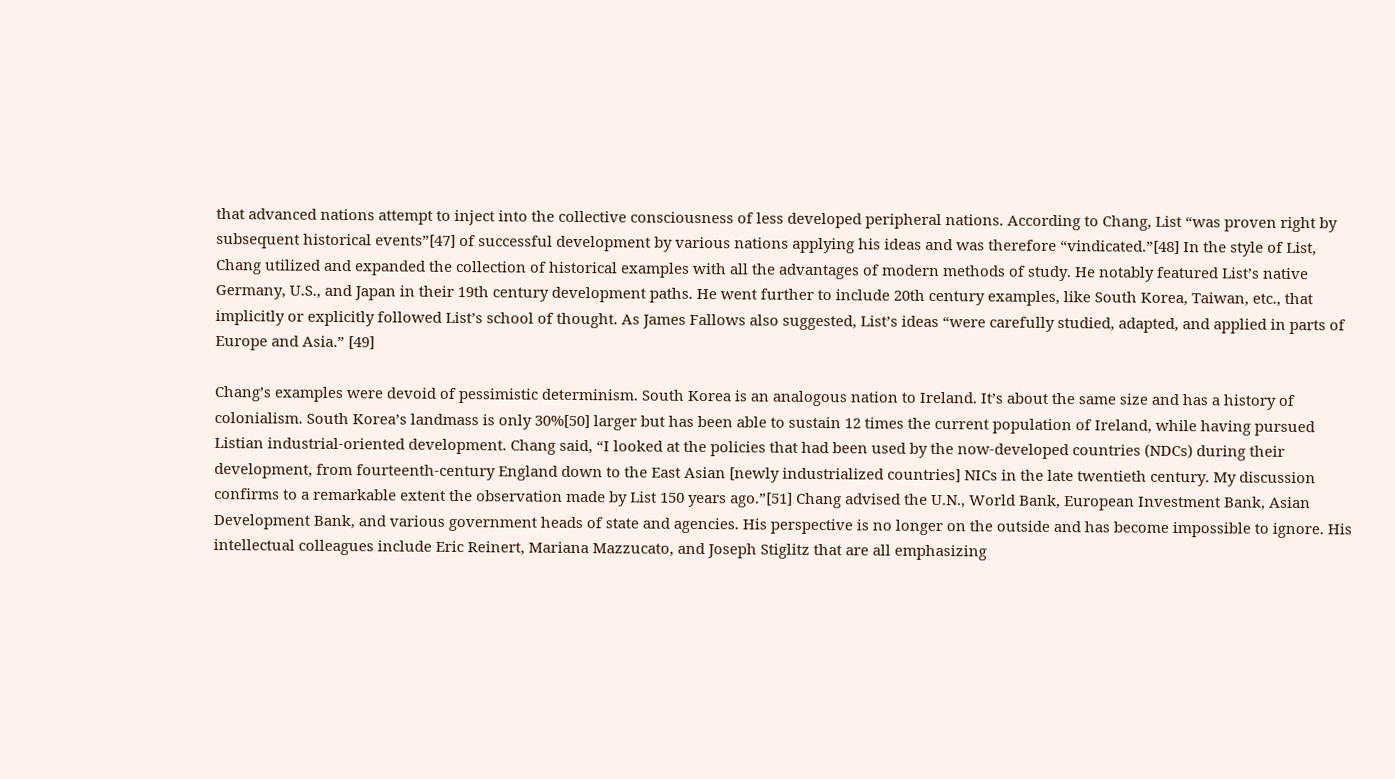that advanced nations attempt to inject into the collective consciousness of less developed peripheral nations. According to Chang, List “was proven right by subsequent historical events”[47] of successful development by various nations applying his ideas and was therefore “vindicated.”[48] In the style of List, Chang utilized and expanded the collection of historical examples with all the advantages of modern methods of study. He notably featured List’s native Germany, U.S., and Japan in their 19th century development paths. He went further to include 20th century examples, like South Korea, Taiwan, etc., that implicitly or explicitly followed List’s school of thought. As James Fallows also suggested, List’s ideas “were carefully studied, adapted, and applied in parts of Europe and Asia.” [49]

Chang’s examples were devoid of pessimistic determinism. South Korea is an analogous nation to Ireland. It’s about the same size and has a history of colonialism. South Korea’s landmass is only 30%[50] larger but has been able to sustain 12 times the current population of Ireland, while having pursued Listian industrial-oriented development. Chang said, “I looked at the policies that had been used by the now-developed countries (NDCs) during their development, from fourteenth-century England down to the East Asian [newly industrialized countries] NICs in the late twentieth century. My discussion confirms to a remarkable extent the observation made by List 150 years ago.”[51] Chang advised the U.N., World Bank, European Investment Bank, Asian Development Bank, and various government heads of state and agencies. His perspective is no longer on the outside and has become impossible to ignore. His intellectual colleagues include Eric Reinert, Mariana Mazzucato, and Joseph Stiglitz that are all emphasizing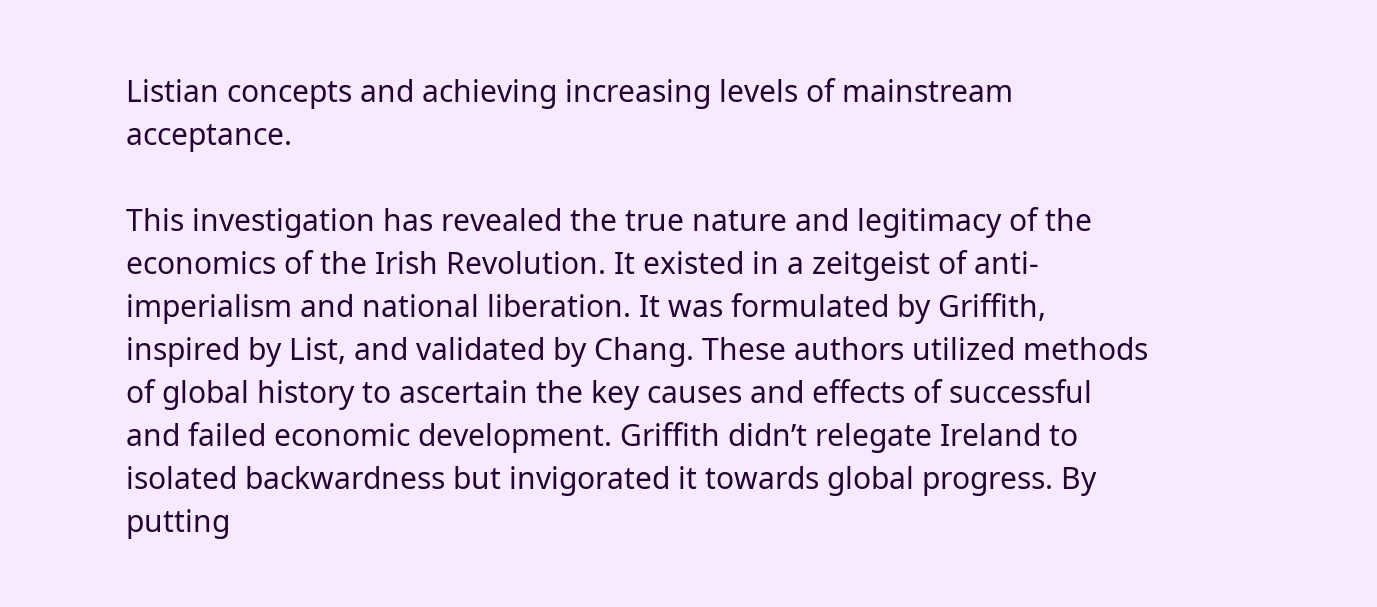Listian concepts and achieving increasing levels of mainstream acceptance.

This investigation has revealed the true nature and legitimacy of the economics of the Irish Revolution. It existed in a zeitgeist of anti-imperialism and national liberation. It was formulated by Griffith, inspired by List, and validated by Chang. These authors utilized methods of global history to ascertain the key causes and effects of successful and failed economic development. Griffith didn’t relegate Ireland to isolated backwardness but invigorated it towards global progress. By putting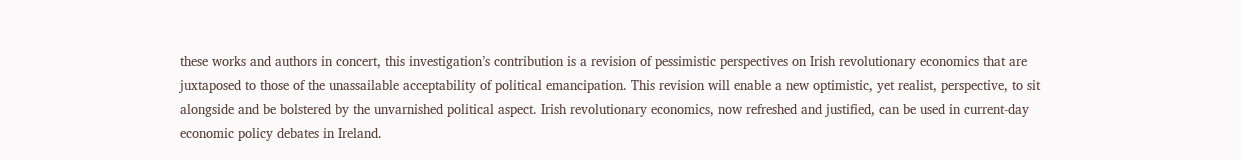these works and authors in concert, this investigation’s contribution is a revision of pessimistic perspectives on Irish revolutionary economics that are juxtaposed to those of the unassailable acceptability of political emancipation. This revision will enable a new optimistic, yet realist, perspective, to sit alongside and be bolstered by the unvarnished political aspect. Irish revolutionary economics, now refreshed and justified, can be used in current-day economic policy debates in Ireland.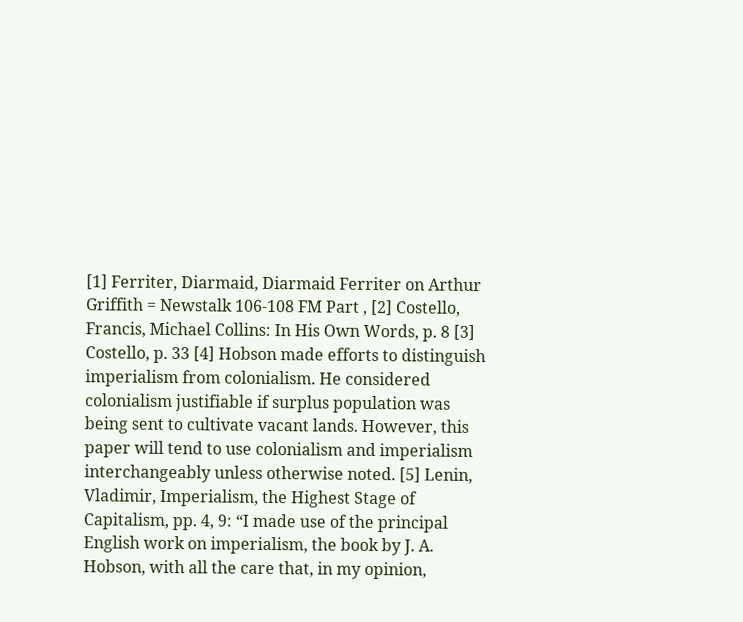[1] Ferriter, Diarmaid, Diarmaid Ferriter on Arthur Griffith = Newstalk 106-108 FM Part , [2] Costello, Francis, Michael Collins: In His Own Words, p. 8 [3] Costello, p. 33 [4] Hobson made efforts to distinguish imperialism from colonialism. He considered colonialism justifiable if surplus population was being sent to cultivate vacant lands. However, this paper will tend to use colonialism and imperialism interchangeably unless otherwise noted. [5] Lenin, Vladimir, Imperialism, the Highest Stage of Capitalism, pp. 4, 9: “I made use of the principal English work on imperialism, the book by J. A. Hobson, with all the care that, in my opinion,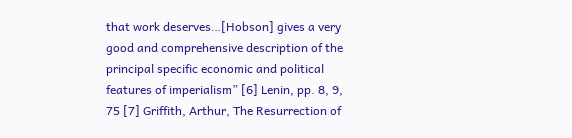that work deserves…[Hobson] gives a very good and comprehensive description of the principal specific economic and political features of imperialism” [6] Lenin, pp. 8, 9, 75 [7] Griffith, Arthur, The Resurrection of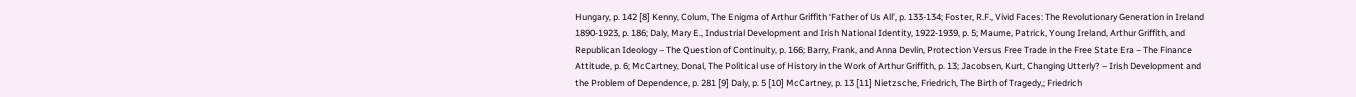Hungary, p. 142 [8] Kenny, Colum, The Enigma of Arthur Griffith ‘Father of Us All’, p. 133-134; Foster, R.F., Vivid Faces: The Revolutionary Generation in Ireland 1890-1923, p. 186; Daly, Mary E., Industrial Development and Irish National Identity, 1922-1939, p. 5; Maume, Patrick, Young Ireland, Arthur Griffith, and Republican Ideology – The Question of Continuity, p. 166; Barry, Frank, and Anna Devlin, Protection Versus Free Trade in the Free State Era – The Finance Attitude, p. 6; McCartney, Donal, The Political use of History in the Work of Arthur Griffith, p. 13; Jacobsen, Kurt, Changing Utterly? – Irish Development and the Problem of Dependence, p. 281 [9] Daly, p. 5 [10] McCartney, p. 13 [11] Nietzsche, Friedrich, The Birth of Tragedy,; Friedrich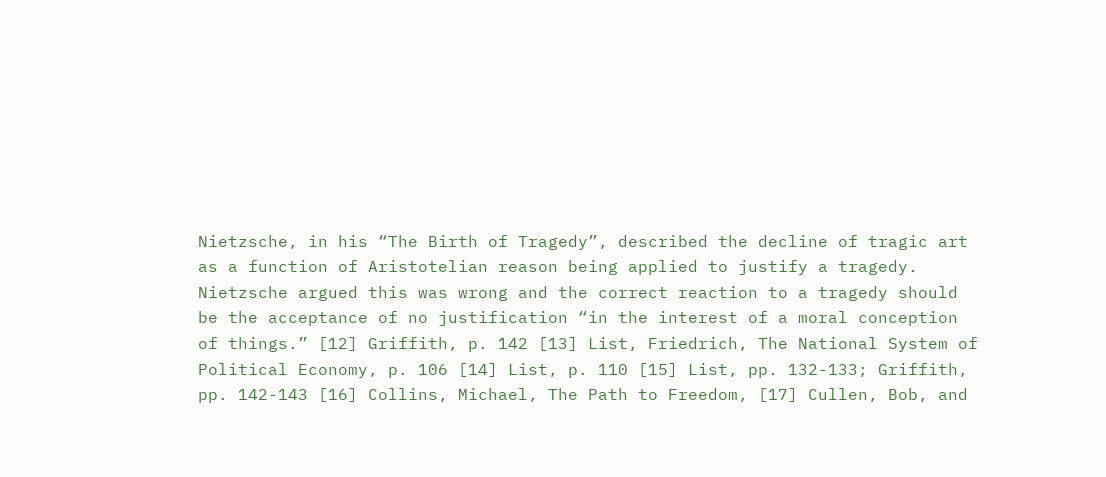Nietzsche, in his “The Birth of Tragedy”, described the decline of tragic art as a function of Aristotelian reason being applied to justify a tragedy. Nietzsche argued this was wrong and the correct reaction to a tragedy should be the acceptance of no justification “in the interest of a moral conception of things.” [12] Griffith, p. 142 [13] List, Friedrich, The National System of Political Economy, p. 106 [14] List, p. 110 [15] List, pp. 132-133; Griffith, pp. 142-143 [16] Collins, Michael, The Path to Freedom, [17] Cullen, Bob, and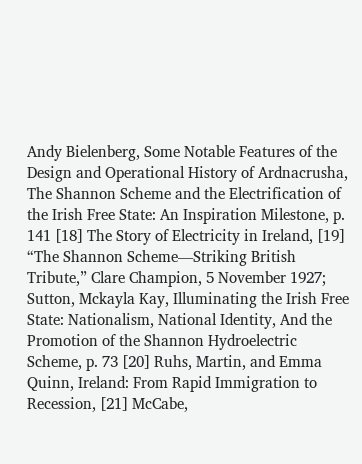Andy Bielenberg, Some Notable Features of the Design and Operational History of Ardnacrusha, The Shannon Scheme and the Electrification of the Irish Free State: An Inspiration Milestone, p. 141 [18] The Story of Electricity in Ireland, [19] “The Shannon Scheme—Striking British Tribute,” Clare Champion, 5 November 1927; Sutton, Mckayla Kay, Illuminating the Irish Free State: Nationalism, National Identity, And the Promotion of the Shannon Hydroelectric Scheme, p. 73 [20] Ruhs, Martin, and Emma Quinn, Ireland: From Rapid Immigration to Recession, [21] McCabe,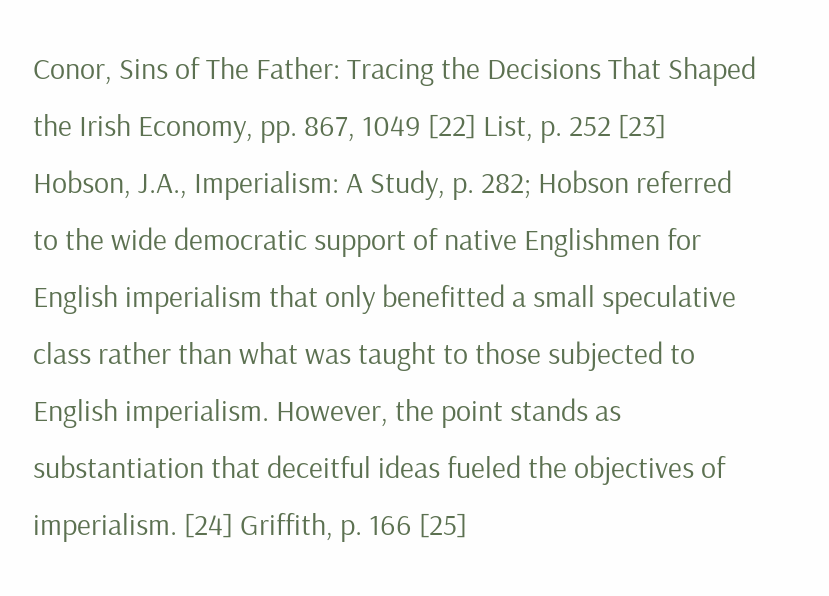Conor, Sins of The Father: Tracing the Decisions That Shaped the Irish Economy, pp. 867, 1049 [22] List, p. 252 [23] Hobson, J.A., Imperialism: A Study, p. 282; Hobson referred to the wide democratic support of native Englishmen for English imperialism that only benefitted a small speculative class rather than what was taught to those subjected to English imperialism. However, the point stands as substantiation that deceitful ideas fueled the objectives of imperialism. [24] Griffith, p. 166 [25]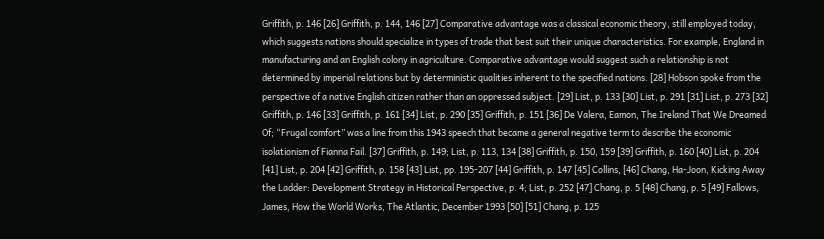Griffith, p. 146 [26] Griffith, p. 144, 146 [27] Comparative advantage was a classical economic theory, still employed today, which suggests nations should specialize in types of trade that best suit their unique characteristics. For example, England in manufacturing and an English colony in agriculture. Comparative advantage would suggest such a relationship is not determined by imperial relations but by deterministic qualities inherent to the specified nations. [28] Hobson spoke from the perspective of a native English citizen rather than an oppressed subject. [29] List, p. 133 [30] List, p. 291 [31] List, p. 273 [32] Griffith, p. 146 [33] Griffith, p. 161 [34] List, p. 290 [35] Griffith, p. 151 [36] De Valera, Eamon, The Ireland That We Dreamed Of; “Frugal comfort” was a line from this 1943 speech that became a general negative term to describe the economic isolationism of Fianna Fail. [37] Griffith, p. 149; List, p. 113, 134 [38] Griffith, p. 150, 159 [39] Griffith, p. 160 [40] List, p. 204 [41] List, p. 204 [42] Griffith, p. 158 [43] List, pp. 195-207 [44] Griffith, p. 147 [45] Collins, [46] Chang, Ha-Joon, Kicking Away the Ladder: Development Strategy in Historical Perspective, p. 4; List, p. 252 [47] Chang, p. 5 [48] Chang, p. 5 [49] Fallows, James, How the World Works, The Atlantic, December 1993 [50] [51] Chang, p. 125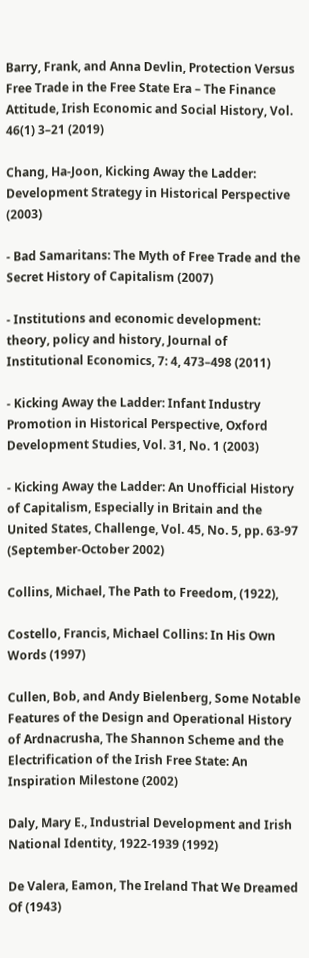Barry, Frank, and Anna Devlin, Protection Versus Free Trade in the Free State Era – The Finance Attitude, Irish Economic and Social History, Vol. 46(1) 3–21 (2019)

Chang, Ha-Joon, Kicking Away the Ladder: Development Strategy in Historical Perspective (2003)

- Bad Samaritans: The Myth of Free Trade and the Secret History of Capitalism (2007)

- Institutions and economic development: theory, policy and history, Journal of Institutional Economics, 7: 4, 473–498 (2011)

- Kicking Away the Ladder: Infant Industry Promotion in Historical Perspective, Oxford Development Studies, Vol. 31, No. 1 (2003)

- Kicking Away the Ladder: An Unofficial History of Capitalism, Especially in Britain and the United States, Challenge, Vol. 45, No. 5, pp. 63-97 (September-October 2002)

Collins, Michael, The Path to Freedom, (1922),

Costello, Francis, Michael Collins: In His Own Words (1997)

Cullen, Bob, and Andy Bielenberg, Some Notable Features of the Design and Operational History of Ardnacrusha, The Shannon Scheme and the Electrification of the Irish Free State: An Inspiration Milestone (2002)

Daly, Mary E., Industrial Development and Irish National Identity, 1922-1939 (1992)

De Valera, Eamon, The Ireland That We Dreamed Of (1943)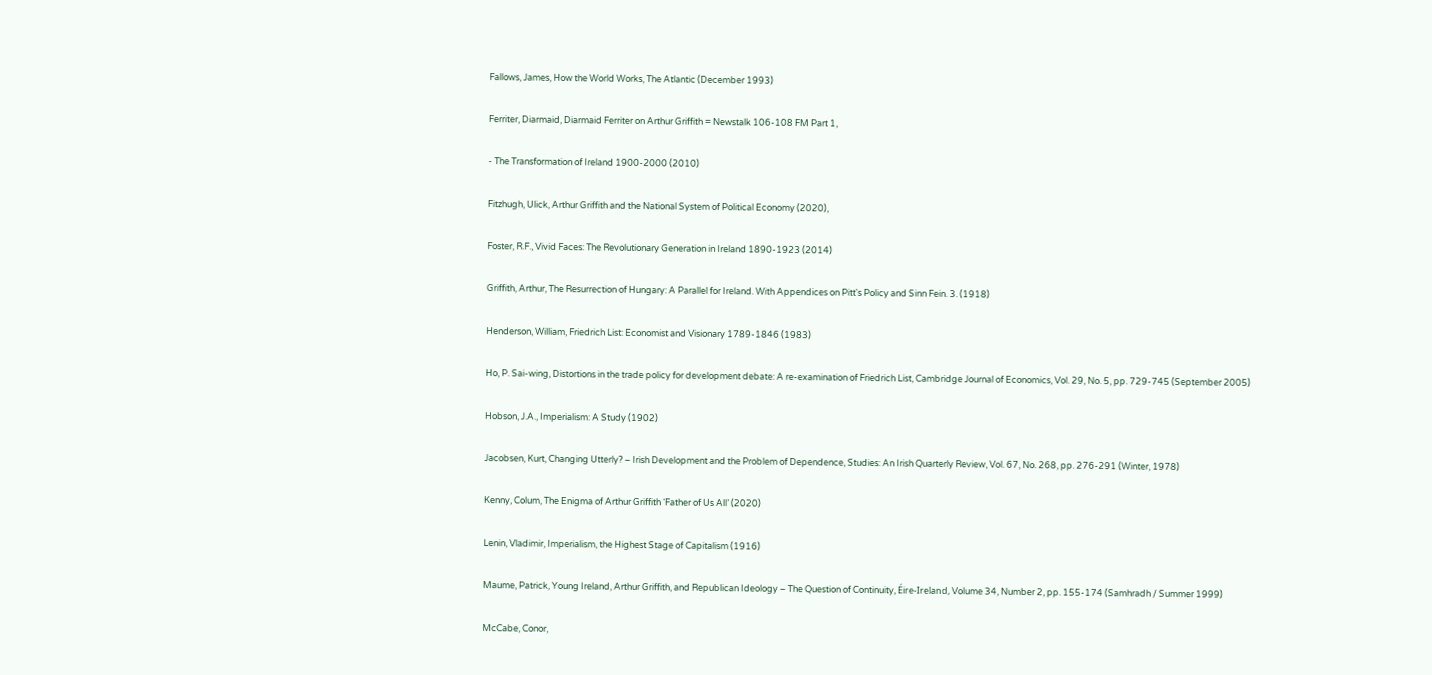Fallows, James, How the World Works, The Atlantic (December 1993)

Ferriter, Diarmaid, Diarmaid Ferriter on Arthur Griffith = Newstalk 106-108 FM Part 1,

- The Transformation of Ireland 1900-2000 (2010)

Fitzhugh, Ulick, Arthur Griffith and the National System of Political Economy (2020),

Foster, R.F., Vivid Faces: The Revolutionary Generation in Ireland 1890-1923 (2014)

Griffith, Arthur, The Resurrection of Hungary: A Parallel for Ireland. With Appendices on Pitt's Policy and Sinn Fein. 3. (1918)

Henderson, William, Friedrich List: Economist and Visionary 1789-1846 (1983)

Ho, P. Sai-wing, Distortions in the trade policy for development debate: A re-examination of Friedrich List, Cambridge Journal of Economics, Vol. 29, No. 5, pp. 729-745 (September 2005)

Hobson, J.A., Imperialism: A Study (1902)

Jacobsen, Kurt, Changing Utterly? – Irish Development and the Problem of Dependence, Studies: An Irish Quarterly Review, Vol. 67, No. 268, pp. 276-291 (Winter, 1978)

Kenny, Colum, The Enigma of Arthur Griffith ‘Father of Us All’ (2020)

Lenin, Vladimir, Imperialism, the Highest Stage of Capitalism (1916)

Maume, Patrick, Young Ireland, Arthur Griffith, and Republican Ideology – The Question of Continuity, Éire-Ireland, Volume 34, Number 2, pp. 155-174 (Samhradh / Summer 1999)

McCabe, Conor,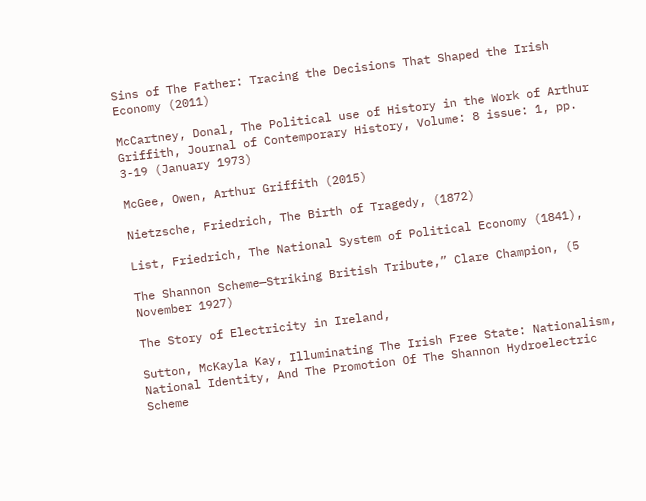Sins of The Father: Tracing the Decisions That Shaped the Irish Economy (2011)

McCartney, Donal, The Political use of History in the Work of Arthur Griffith, Journal of Contemporary History, Volume: 8 issue: 1, pp. 3-19 (January 1973)

McGee, Owen, Arthur Griffith (2015)

Nietzsche, Friedrich, The Birth of Tragedy, (1872)

List, Friedrich, The National System of Political Economy (1841),

The Shannon Scheme—Striking British Tribute,” Clare Champion, (5 November 1927)

The Story of Electricity in Ireland,

Sutton, McKayla Kay, Illuminating The Irish Free State: Nationalism, National Identity, And The Promotion Of The Shannon Hydroelectric Scheme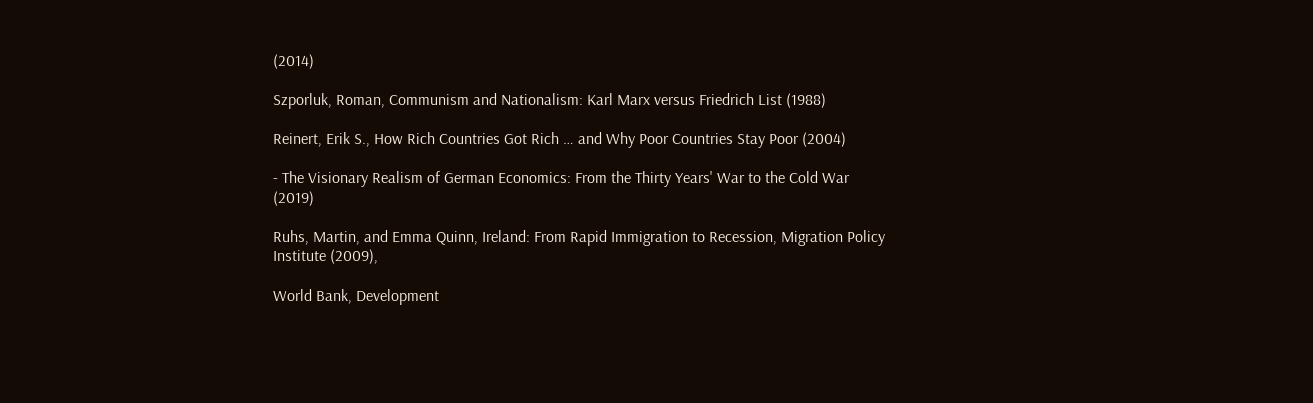(2014)

Szporluk, Roman, Communism and Nationalism: Karl Marx versus Friedrich List (1988)

Reinert, Erik S., How Rich Countries Got Rich … and Why Poor Countries Stay Poor (2004)

- The Visionary Realism of German Economics: From the Thirty Years' War to the Cold War (2019)

Ruhs, Martin, and Emma Quinn, Ireland: From Rapid Immigration to Recession, Migration Policy Institute (2009),

World Bank, Development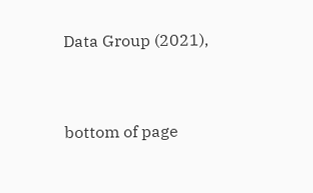Data Group (2021),


bottom of page